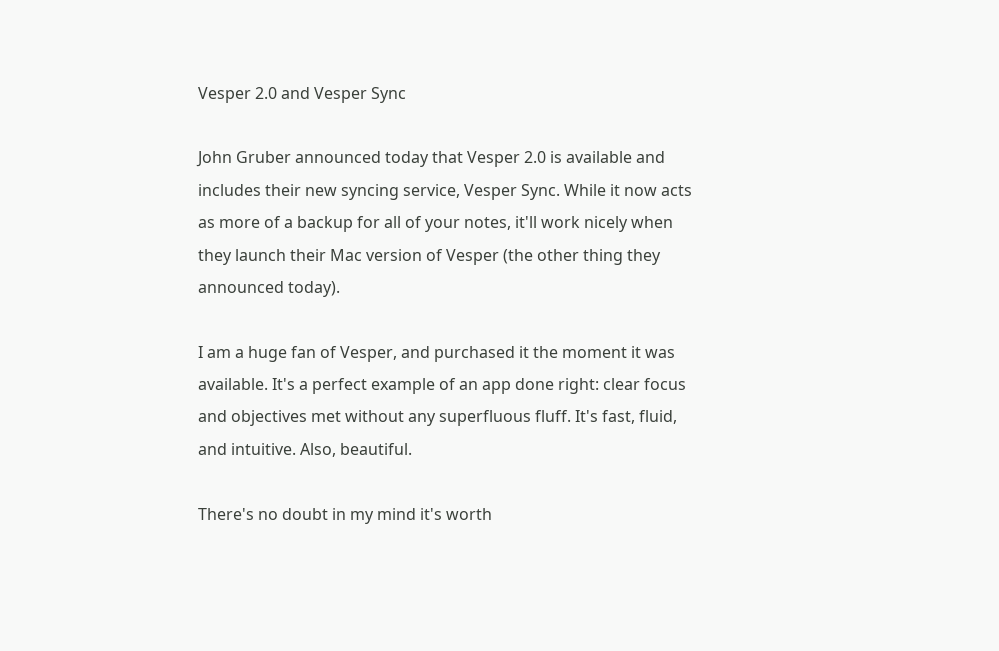Vesper 2.0 and Vesper Sync

John Gruber announced today that Vesper 2.0 is available and includes their new syncing service, Vesper Sync. While it now acts as more of a backup for all of your notes, it'll work nicely when they launch their Mac version of Vesper (the other thing they announced today).

I am a huge fan of Vesper, and purchased it the moment it was available. It's a perfect example of an app done right: clear focus and objectives met without any superfluous fluff. It's fast, fluid, and intuitive. Also, beautiful.

There's no doubt in my mind it's worth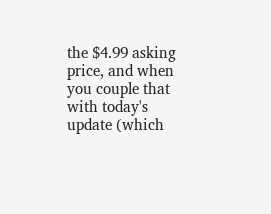the $4.99 asking price, and when you couple that with today's update (which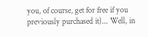you, of course, get for free if you previously purchased it)... Well, in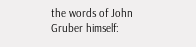the words of John Gruber himself: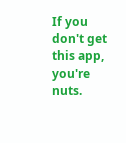If you don't get this app, you're nuts.